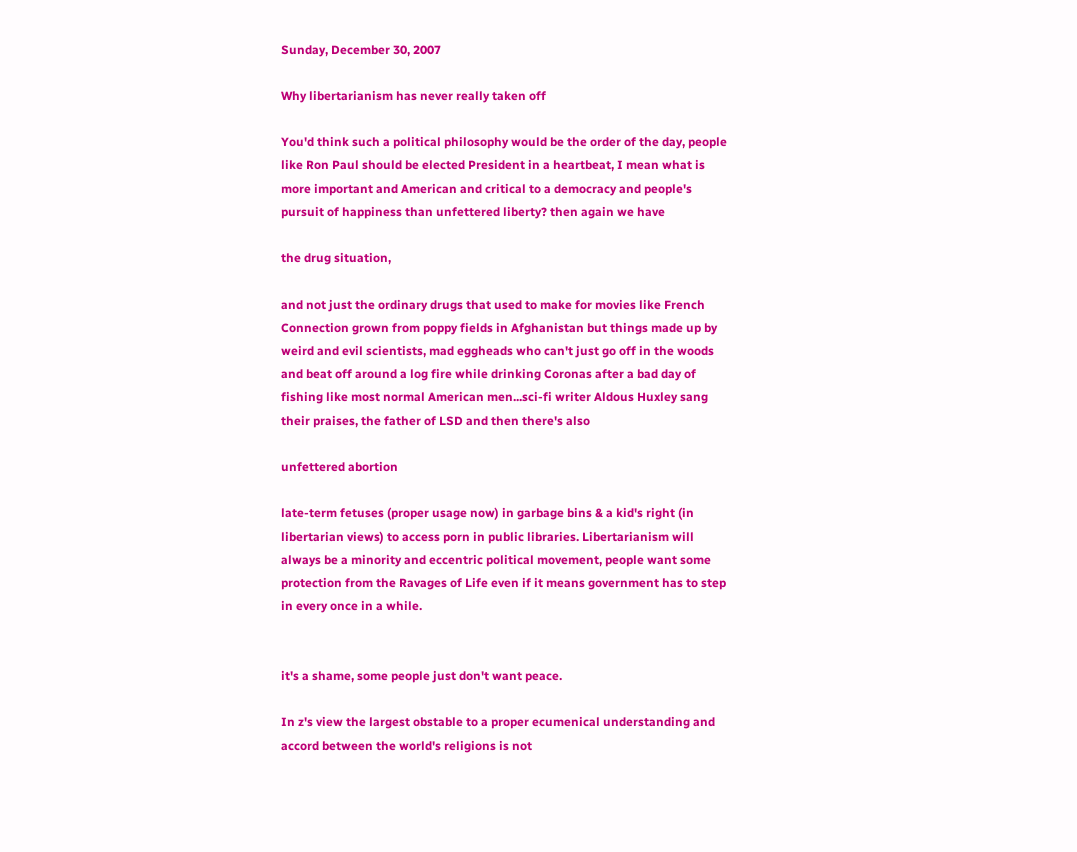Sunday, December 30, 2007

Why libertarianism has never really taken off

You'd think such a political philosophy would be the order of the day, people like Ron Paul should be elected President in a heartbeat, I mean what is more important and American and critical to a democracy and people's pursuit of happiness than unfettered liberty? then again we have

the drug situation,

and not just the ordinary drugs that used to make for movies like French Connection grown from poppy fields in Afghanistan but things made up by weird and evil scientists, mad eggheads who can't just go off in the woods and beat off around a log fire while drinking Coronas after a bad day of fishing like most normal American men...sci-fi writer Aldous Huxley sang their praises, the father of LSD and then there's also

unfettered abortion

late-term fetuses (proper usage now) in garbage bins & a kid's right (in libertarian views) to access porn in public libraries. Libertarianism will always be a minority and eccentric political movement, people want some protection from the Ravages of Life even if it means government has to step in every once in a while.


it's a shame, some people just don't want peace.

In z's view the largest obstable to a proper ecumenical understanding and accord between the world's religions is not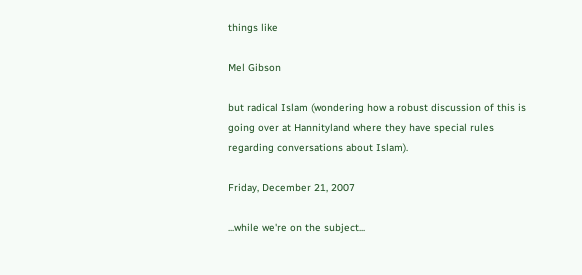things like

Mel Gibson

but radical Islam (wondering how a robust discussion of this is going over at Hannityland where they have special rules regarding conversations about Islam).

Friday, December 21, 2007

...while we're on the subject...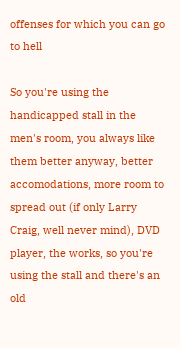offenses for which you can go to hell

So you're using the handicapped stall in the men's room, you always like them better anyway, better accomodations, more room to spread out (if only Larry Craig, well never mind), DVD player, the works, so you're using the stall and there's an old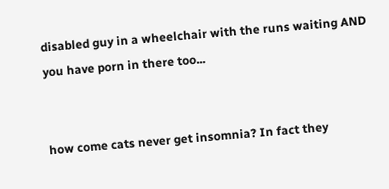disabled guy in a wheelchair with the runs waiting AND you have porn in there too...


how come cats never get insomnia? In fact they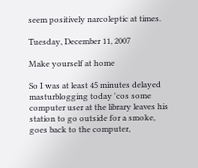seem positively narcoleptic at times.

Tuesday, December 11, 2007

Make yourself at home

So I was at least 45 minutes delayed masturblogging today 'cos some computer user at the library leaves his station to go outside for a smoke, goes back to the computer,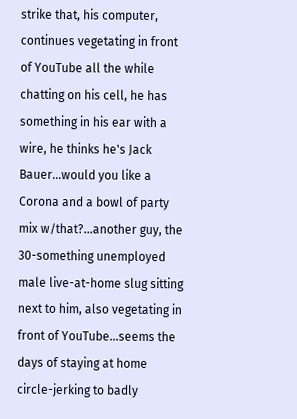strike that, his computer, continues vegetating in front of YouTube all the while chatting on his cell, he has something in his ear with a wire, he thinks he's Jack Bauer...would you like a Corona and a bowl of party mix w/that?...another guy, the 30-something unemployed male live-at-home slug sitting next to him, also vegetating in front of YouTube...seems the days of staying at home circle-jerking to badly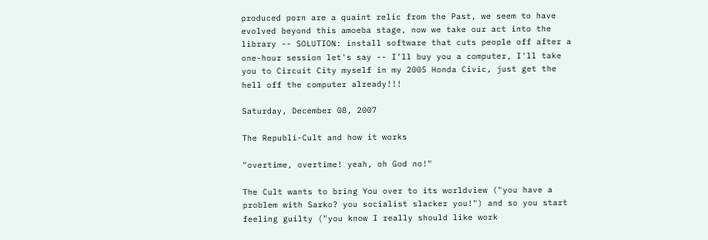produced porn are a quaint relic from the Past, we seem to have evolved beyond this amoeba stage, now we take our act into the library -- SOLUTION: install software that cuts people off after a one-hour session let's say -- I'll buy you a computer, I'll take you to Circuit City myself in my 2005 Honda Civic, just get the hell off the computer already!!!

Saturday, December 08, 2007

The Republi-Cult and how it works

"overtime, overtime! yeah, oh God no!"

The Cult wants to bring You over to its worldview ("you have a problem with Sarko? you socialist slacker you!") and so you start feeling guilty ("you know I really should like work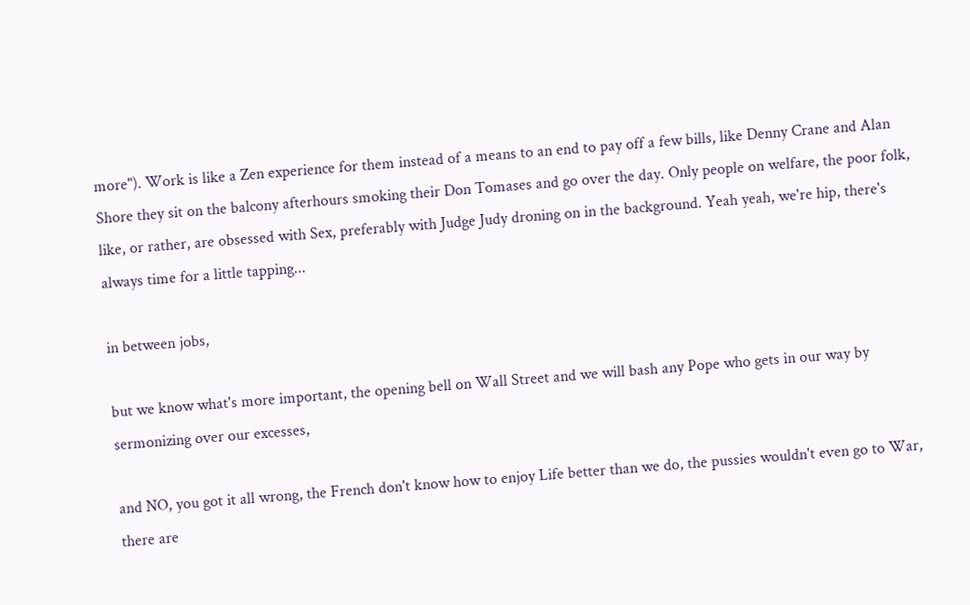more"). Work is like a Zen experience for them instead of a means to an end to pay off a few bills, like Denny Crane and Alan Shore they sit on the balcony afterhours smoking their Don Tomases and go over the day. Only people on welfare, the poor folk, like, or rather, are obsessed with Sex, preferably with Judge Judy droning on in the background. Yeah yeah, we're hip, there's always time for a little tapping...

in between jobs,

but we know what's more important, the opening bell on Wall Street and we will bash any Pope who gets in our way by sermonizing over our excesses,

and NO, you got it all wrong, the French don't know how to enjoy Life better than we do, the pussies wouldn't even go to War, there are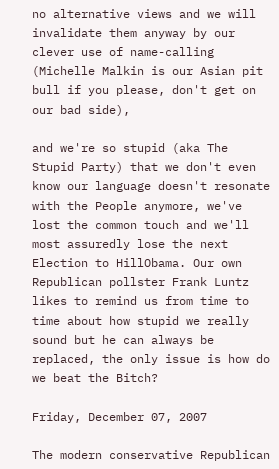no alternative views and we will invalidate them anyway by our clever use of name-calling (Michelle Malkin is our Asian pit bull if you please, don't get on our bad side),

and we're so stupid (aka The Stupid Party) that we don't even know our language doesn't resonate with the People anymore, we've lost the common touch and we'll most assuredly lose the next Election to HillObama. Our own Republican pollster Frank Luntz likes to remind us from time to time about how stupid we really sound but he can always be replaced, the only issue is how do we beat the Bitch?

Friday, December 07, 2007

The modern conservative Republican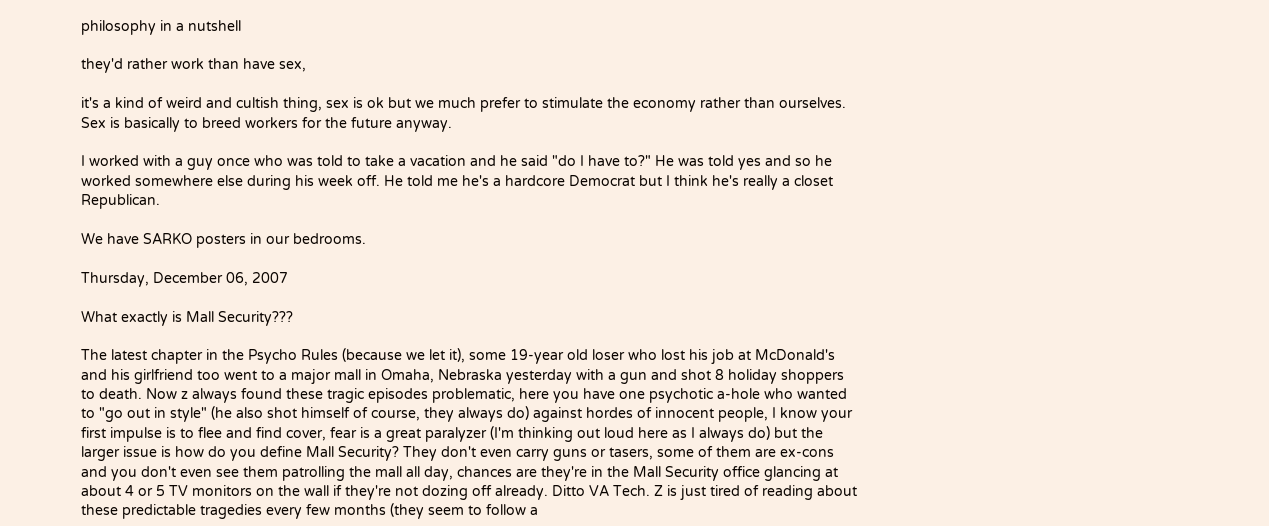philosophy in a nutshell

they'd rather work than have sex,

it's a kind of weird and cultish thing, sex is ok but we much prefer to stimulate the economy rather than ourselves. Sex is basically to breed workers for the future anyway.

I worked with a guy once who was told to take a vacation and he said "do I have to?" He was told yes and so he worked somewhere else during his week off. He told me he's a hardcore Democrat but I think he's really a closet Republican.

We have SARKO posters in our bedrooms.

Thursday, December 06, 2007

What exactly is Mall Security???

The latest chapter in the Psycho Rules (because we let it), some 19-year old loser who lost his job at McDonald's and his girlfriend too went to a major mall in Omaha, Nebraska yesterday with a gun and shot 8 holiday shoppers to death. Now z always found these tragic episodes problematic, here you have one psychotic a-hole who wanted to "go out in style" (he also shot himself of course, they always do) against hordes of innocent people, I know your first impulse is to flee and find cover, fear is a great paralyzer (I'm thinking out loud here as I always do) but the larger issue is how do you define Mall Security? They don't even carry guns or tasers, some of them are ex-cons and you don't even see them patrolling the mall all day, chances are they're in the Mall Security office glancing at about 4 or 5 TV monitors on the wall if they're not dozing off already. Ditto VA Tech. Z is just tired of reading about these predictable tragedies every few months (they seem to follow a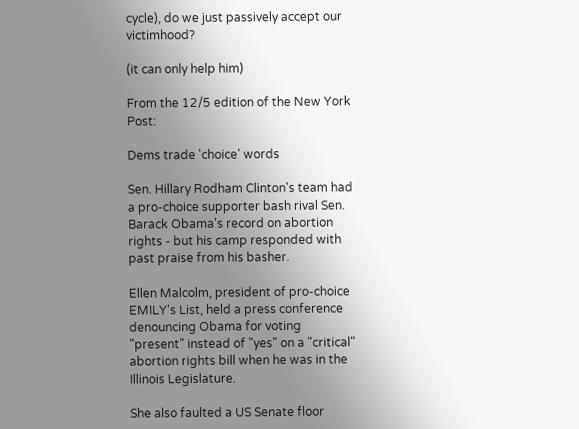cycle), do we just passively accept our victimhood?

(it can only help him)

From the 12/5 edition of the New York Post:

Dems trade 'choice' words

Sen. Hillary Rodham Clinton's team had a pro-choice supporter bash rival Sen. Barack Obama's record on abortion rights - but his camp responded with past praise from his basher.

Ellen Malcolm, president of pro-choice EMILY's List, held a press conference denouncing Obama for voting "present" instead of "yes" on a "critical" abortion rights bill when he was in the Illinois Legislature.

She also faulted a US Senate floor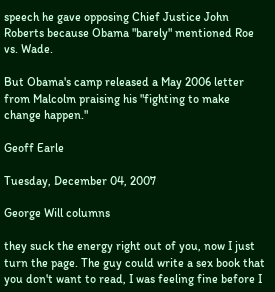speech he gave opposing Chief Justice John Roberts because Obama "barely" mentioned Roe vs. Wade.

But Obama's camp released a May 2006 letter from Malcolm praising his "fighting to make change happen."

Geoff Earle

Tuesday, December 04, 2007

George Will columns

they suck the energy right out of you, now I just turn the page. The guy could write a sex book that you don't want to read, I was feeling fine before I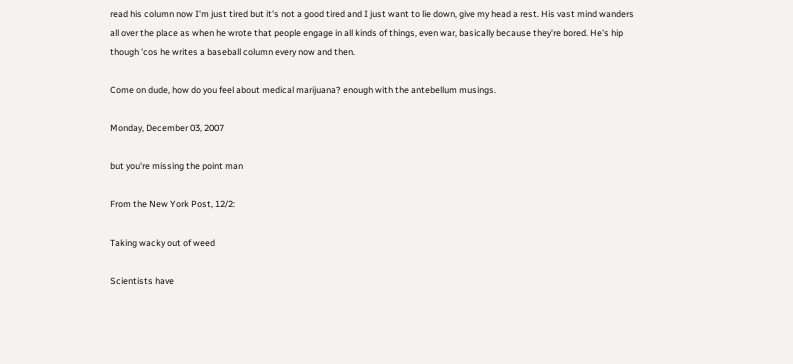read his column now I'm just tired but it's not a good tired and I just want to lie down, give my head a rest. His vast mind wanders all over the place as when he wrote that people engage in all kinds of things, even war, basically because they're bored. He's hip though 'cos he writes a baseball column every now and then.

Come on dude, how do you feel about medical marijuana? enough with the antebellum musings.

Monday, December 03, 2007

but you're missing the point man

From the New York Post, 12/2:

Taking wacky out of weed

Scientists have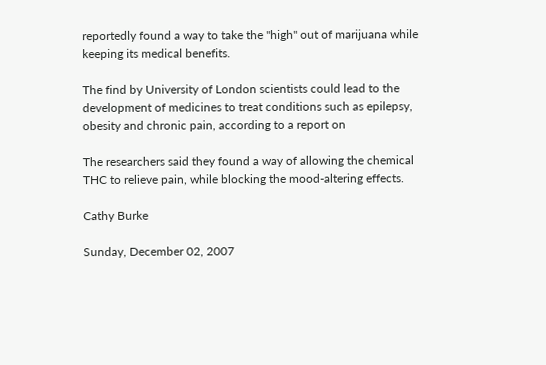reportedly found a way to take the "high" out of marijuana while keeping its medical benefits.

The find by University of London scientists could lead to the development of medicines to treat conditions such as epilepsy, obesity and chronic pain, according to a report on

The researchers said they found a way of allowing the chemical THC to relieve pain, while blocking the mood-altering effects.

Cathy Burke

Sunday, December 02, 2007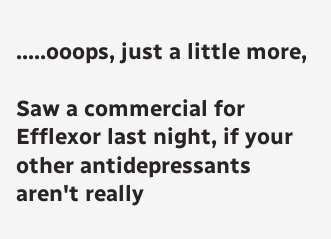.....ooops, just a little more,

Saw a commercial for Efflexor last night, if your other antidepressants aren't really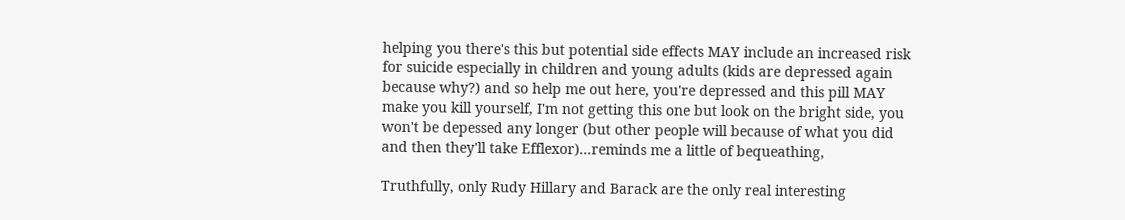helping you there's this but potential side effects MAY include an increased risk for suicide especially in children and young adults (kids are depressed again because why?) and so help me out here, you're depressed and this pill MAY make you kill yourself, I'm not getting this one but look on the bright side, you won't be depessed any longer (but other people will because of what you did and then they'll take Efflexor)...reminds me a little of bequeathing,

Truthfully, only Rudy Hillary and Barack are the only real interesting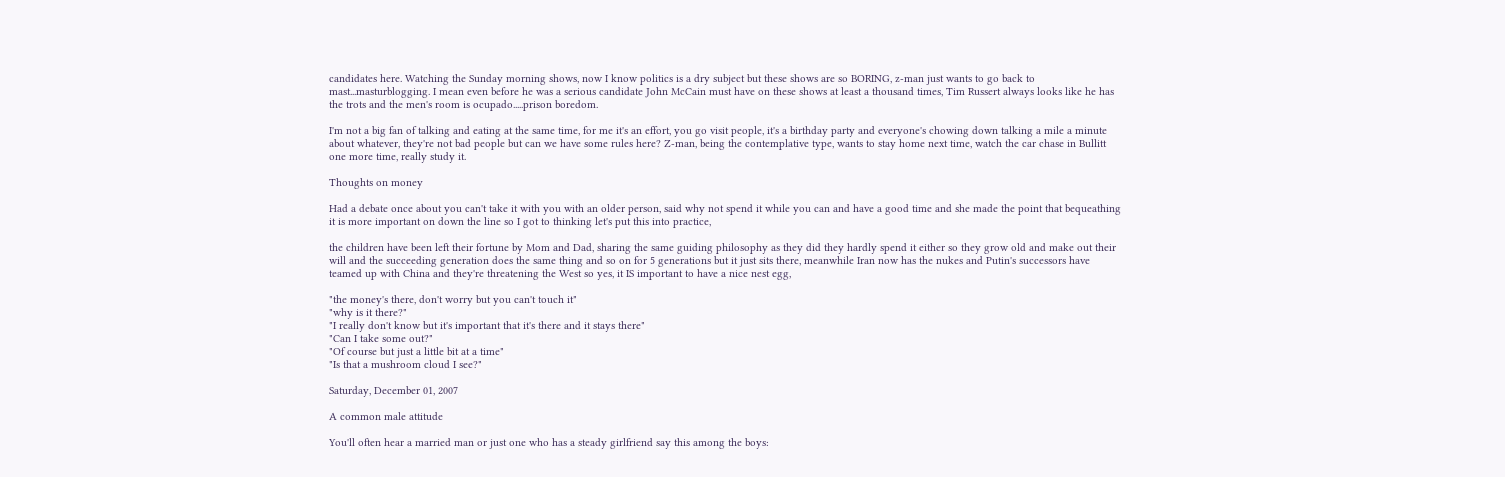candidates here. Watching the Sunday morning shows, now I know politics is a dry subject but these shows are so BORING, z-man just wants to go back to mast...masturblogging. I mean even before he was a serious candidate John McCain must have on these shows at least a thousand times, Tim Russert always looks like he has the trots and the men's room is ocupado.....prison boredom.

I'm not a big fan of talking and eating at the same time, for me it's an effort, you go visit people, it's a birthday party and everyone's chowing down talking a mile a minute about whatever, they're not bad people but can we have some rules here? Z-man, being the contemplative type, wants to stay home next time, watch the car chase in Bullitt one more time, really study it.

Thoughts on money

Had a debate once about you can't take it with you with an older person, said why not spend it while you can and have a good time and she made the point that bequeathing it is more important on down the line so I got to thinking let's put this into practice,

the children have been left their fortune by Mom and Dad, sharing the same guiding philosophy as they did they hardly spend it either so they grow old and make out their will and the succeeding generation does the same thing and so on for 5 generations but it just sits there, meanwhile Iran now has the nukes and Putin's successors have teamed up with China and they're threatening the West so yes, it IS important to have a nice nest egg,

"the money's there, don't worry but you can't touch it"
"why is it there?"
"I really don't know but it's important that it's there and it stays there"
"Can I take some out?"
"Of course but just a little bit at a time"
"Is that a mushroom cloud I see?"

Saturday, December 01, 2007

A common male attitude

You'll often hear a married man or just one who has a steady girlfriend say this among the boys: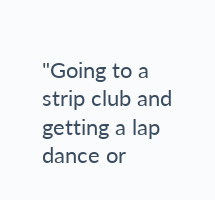"Going to a strip club and getting a lap dance or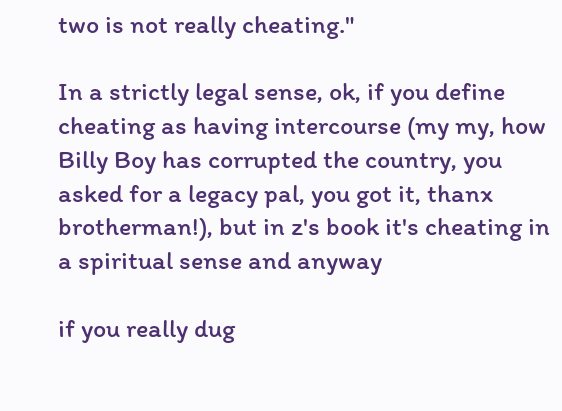two is not really cheating."

In a strictly legal sense, ok, if you define cheating as having intercourse (my my, how Billy Boy has corrupted the country, you asked for a legacy pal, you got it, thanx brotherman!), but in z's book it's cheating in a spiritual sense and anyway

if you really dug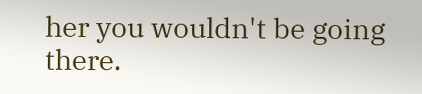her you wouldn't be going there.